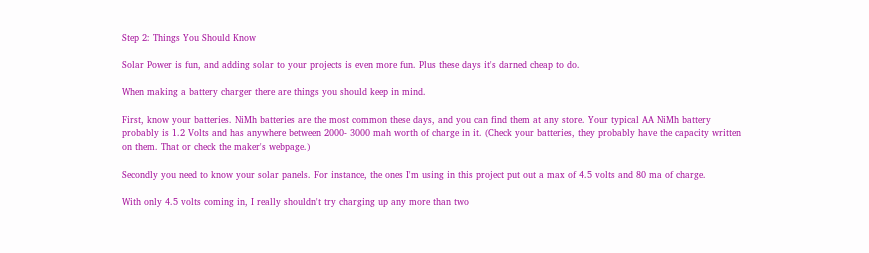Step 2: Things You Should Know

Solar Power is fun, and adding solar to your projects is even more fun. Plus these days it's darned cheap to do.

When making a battery charger there are things you should keep in mind.

First, know your batteries. NiMh batteries are the most common these days, and you can find them at any store. Your typical AA NiMh battery probably is 1.2 Volts and has anywhere between 2000- 3000 mah worth of charge in it. (Check your batteries, they probably have the capacity written on them. That or check the maker's webpage.)

Secondly you need to know your solar panels. For instance, the ones I'm using in this project put out a max of 4.5 volts and 80 ma of charge.

With only 4.5 volts coming in, I really shouldn't try charging up any more than two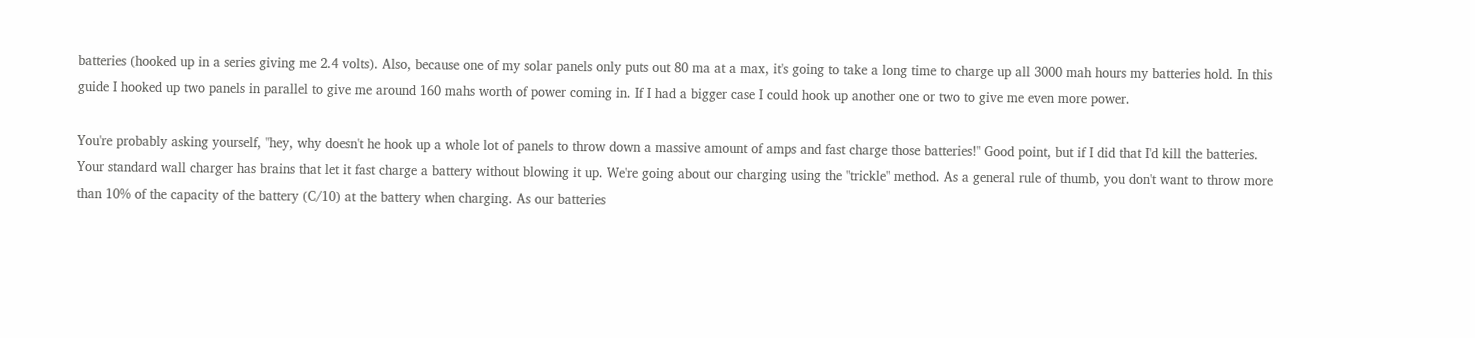batteries (hooked up in a series giving me 2.4 volts). Also, because one of my solar panels only puts out 80 ma at a max, it's going to take a long time to charge up all 3000 mah hours my batteries hold. In this guide I hooked up two panels in parallel to give me around 160 mahs worth of power coming in. If I had a bigger case I could hook up another one or two to give me even more power.

You're probably asking yourself, "hey, why doesn't he hook up a whole lot of panels to throw down a massive amount of amps and fast charge those batteries!" Good point, but if I did that I'd kill the batteries. Your standard wall charger has brains that let it fast charge a battery without blowing it up. We're going about our charging using the "trickle" method. As a general rule of thumb, you don't want to throw more than 10% of the capacity of the battery (C/10) at the battery when charging. As our batteries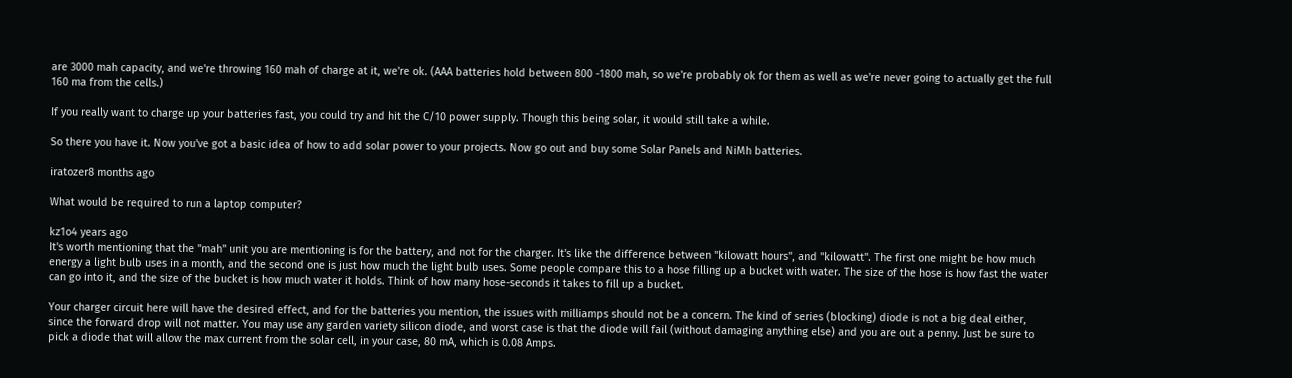are 3000 mah capacity, and we're throwing 160 mah of charge at it, we're ok. (AAA batteries hold between 800 -1800 mah, so we're probably ok for them as well as we're never going to actually get the full 160 ma from the cells.)

If you really want to charge up your batteries fast, you could try and hit the C/10 power supply. Though this being solar, it would still take a while.

So there you have it. Now you've got a basic idea of how to add solar power to your projects. Now go out and buy some Solar Panels and NiMh batteries.

iratozer8 months ago

What would be required to run a laptop computer?

kz1o4 years ago
It's worth mentioning that the "mah" unit you are mentioning is for the battery, and not for the charger. It's like the difference between "kilowatt hours", and "kilowatt". The first one might be how much energy a light bulb uses in a month, and the second one is just how much the light bulb uses. Some people compare this to a hose filling up a bucket with water. The size of the hose is how fast the water can go into it, and the size of the bucket is how much water it holds. Think of how many hose-seconds it takes to fill up a bucket.

Your charger circuit here will have the desired effect, and for the batteries you mention, the issues with milliamps should not be a concern. The kind of series (blocking) diode is not a big deal either, since the forward drop will not matter. You may use any garden variety silicon diode, and worst case is that the diode will fail (without damaging anything else) and you are out a penny. Just be sure to pick a diode that will allow the max current from the solar cell, in your case, 80 mA, which is 0.08 Amps.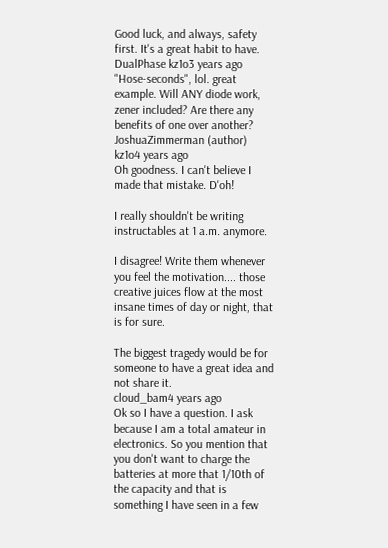Good luck, and always, safety first. It's a great habit to have.
DualPhase kz1o3 years ago
"Hose-seconds", lol. great example. Will ANY diode work, zener included? Are there any benefits of one over another?
JoshuaZimmerman (author)  kz1o4 years ago
Oh goodness. I can't believe I made that mistake. D'oh!

I really shouldn't be writing instructables at 1 a.m. anymore.

I disagree! Write them whenever you feel the motivation.... those creative juices flow at the most insane times of day or night, that is for sure.

The biggest tragedy would be for someone to have a great idea and not share it.
cloud_bam4 years ago
Ok so I have a question. I ask because I am a total amateur in electronics. So you mention that you don't want to charge the batteries at more that 1/10th of the capacity and that is something I have seen in a few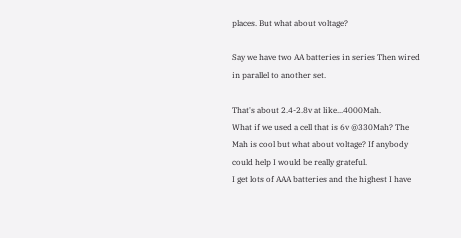places. But what about voltage?

Say we have two AA batteries in series Then wired in parallel to another set.

That's about 2.4-2.8v at like...4000Mah.
What if we used a cell that is 6v @330Mah? The Mah is cool but what about voltage? If anybody could help I would be really grateful.
I get lots of AAA batteries and the highest I have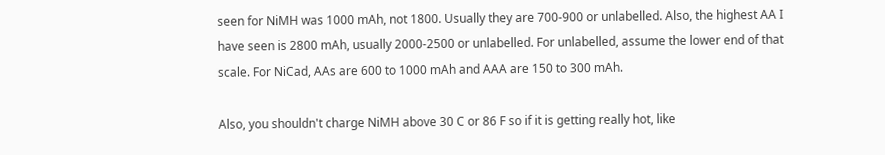seen for NiMH was 1000 mAh, not 1800. Usually they are 700-900 or unlabelled. Also, the highest AA I have seen is 2800 mAh, usually 2000-2500 or unlabelled. For unlabelled, assume the lower end of that scale. For NiCad, AAs are 600 to 1000 mAh and AAA are 150 to 300 mAh.

Also, you shouldn't charge NiMH above 30 C or 86 F so if it is getting really hot, like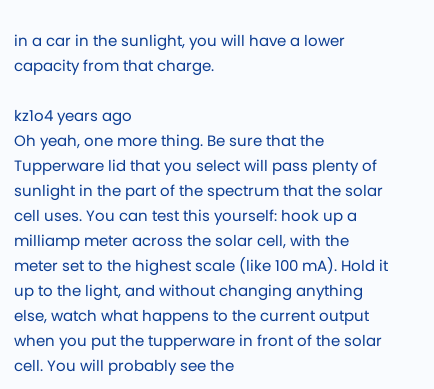in a car in the sunlight, you will have a lower capacity from that charge.

kz1o4 years ago
Oh yeah, one more thing. Be sure that the Tupperware lid that you select will pass plenty of sunlight in the part of the spectrum that the solar cell uses. You can test this yourself: hook up a milliamp meter across the solar cell, with the meter set to the highest scale (like 100 mA). Hold it up to the light, and without changing anything else, watch what happens to the current output when you put the tupperware in front of the solar cell. You will probably see the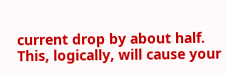current drop by about half. This, logically, will cause your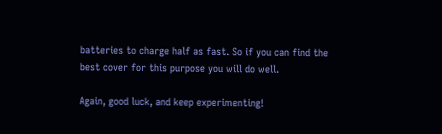batteries to charge half as fast. So if you can find the best cover for this purpose you will do well.

Again, good luck, and keep experimenting!